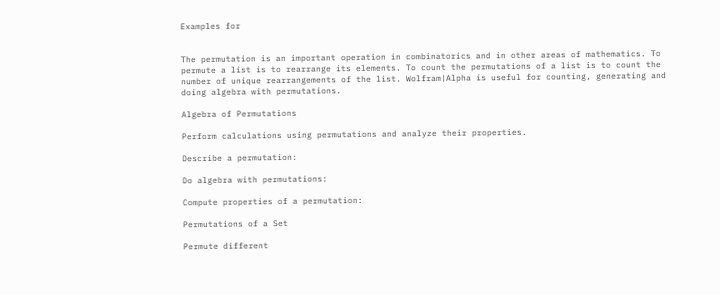Examples for


The permutation is an important operation in combinatorics and in other areas of mathematics. To permute a list is to rearrange its elements. To count the permutations of a list is to count the number of unique rearrangements of the list. Wolfram|Alpha is useful for counting, generating and doing algebra with permutations.

Algebra of Permutations

Perform calculations using permutations and analyze their properties.

Describe a permutation:

Do algebra with permutations:

Compute properties of a permutation:

Permutations of a Set

Permute different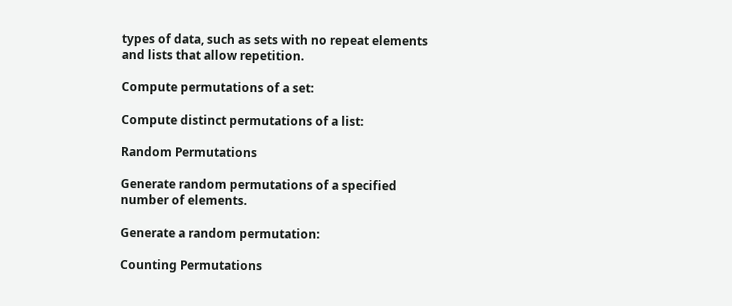types of data, such as sets with no repeat elements and lists that allow repetition.

Compute permutations of a set:

Compute distinct permutations of a list:

Random Permutations

Generate random permutations of a specified number of elements.

Generate a random permutation:

Counting Permutations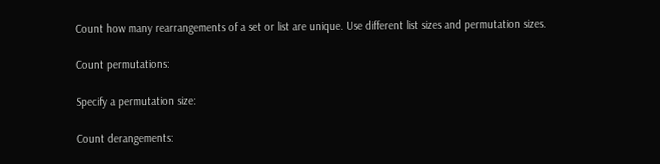Count how many rearrangements of a set or list are unique. Use different list sizes and permutation sizes.

Count permutations:

Specify a permutation size:

Count derangements: